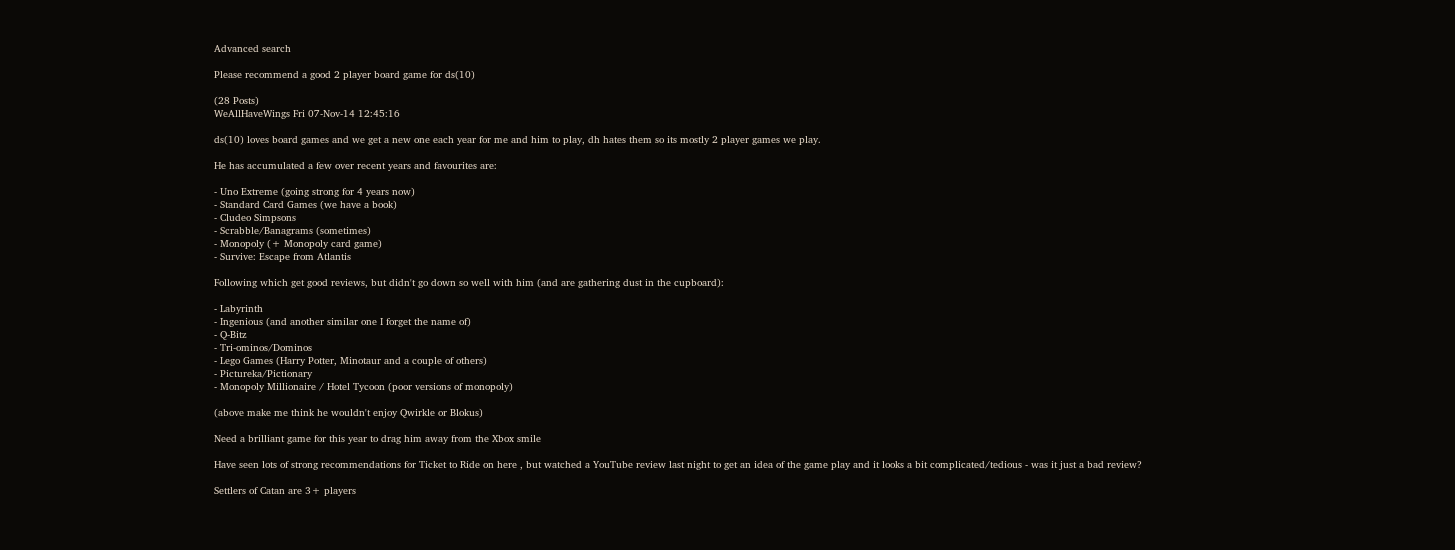Advanced search

Please recommend a good 2 player board game for ds(10)

(28 Posts)
WeAllHaveWings Fri 07-Nov-14 12:45:16

ds(10) loves board games and we get a new one each year for me and him to play, dh hates them so its mostly 2 player games we play.

He has accumulated a few over recent years and favourites are:

- Uno Extreme (going strong for 4 years now)
- Standard Card Games (we have a book)
- Cludeo Simpsons
- Scrabble/Banagrams (sometimes)
- Monopoly (+ Monopoly card game)
- Survive: Escape from Atlantis

Following which get good reviews, but didn't go down so well with him (and are gathering dust in the cupboard):

- Labyrinth
- Ingenious (and another similar one I forget the name of)
- Q-Bitz
- Tri-ominos/Dominos
- Lego Games (Harry Potter, Minotaur and a couple of others)
- Pictureka/Pictionary
- Monopoly Millionaire / Hotel Tycoon (poor versions of monopoly)

(above make me think he wouldn't enjoy Qwirkle or Blokus)

Need a brilliant game for this year to drag him away from the Xbox smile

Have seen lots of strong recommendations for Ticket to Ride on here , but watched a YouTube review last night to get an idea of the game play and it looks a bit complicated/tedious - was it just a bad review?

Settlers of Catan are 3+ players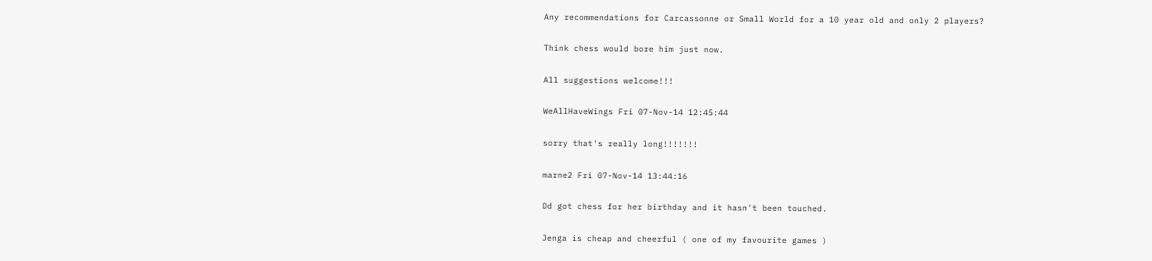Any recommendations for Carcassonne or Small World for a 10 year old and only 2 players?

Think chess would bore him just now.

All suggestions welcome!!!

WeAllHaveWings Fri 07-Nov-14 12:45:44

sorry that's really long!!!!!!!

marne2 Fri 07-Nov-14 13:44:16

Dd got chess for her birthday and it hasn't been touched.

Jenga is cheap and cheerful ( one of my favourite games )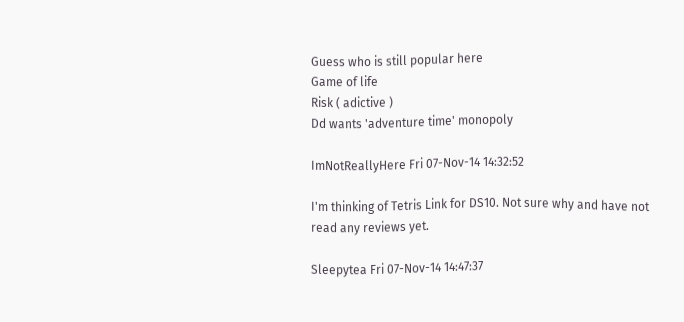Guess who is still popular here
Game of life
Risk ( adictive )
Dd wants 'adventure time' monopoly

ImNotReallyHere Fri 07-Nov-14 14:32:52

I'm thinking of Tetris Link for DS10. Not sure why and have not read any reviews yet.

Sleepytea Fri 07-Nov-14 14:47:37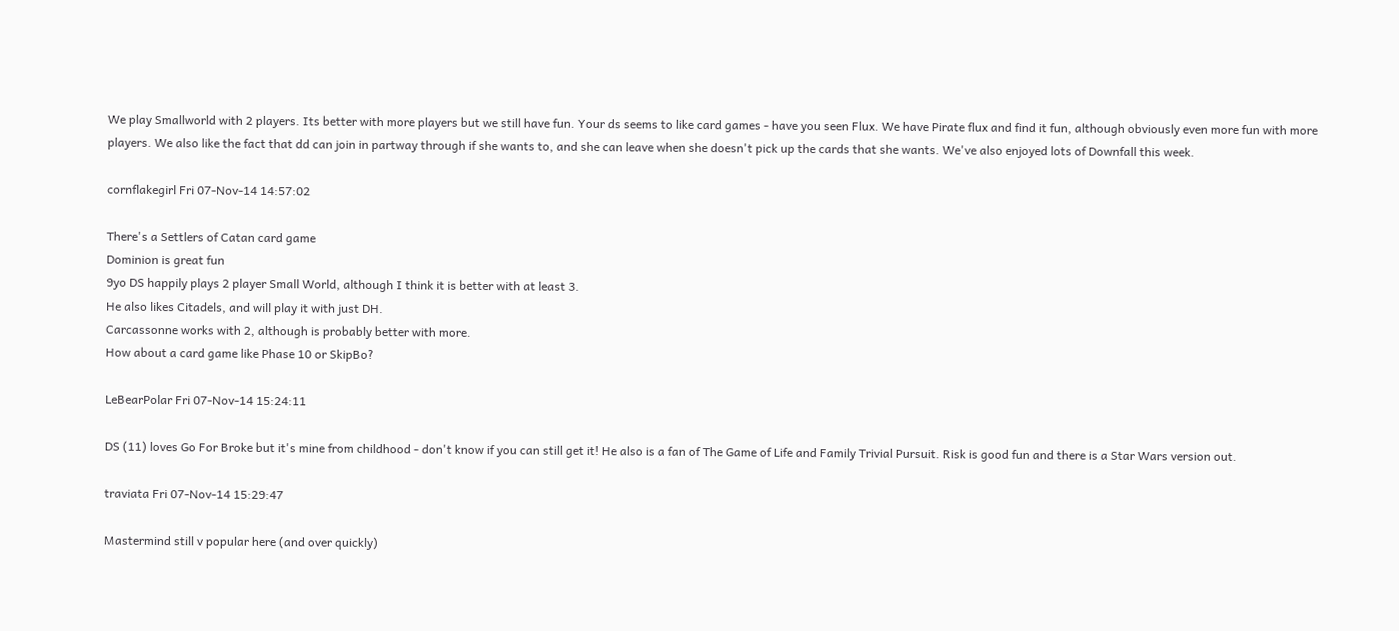We play Smallworld with 2 players. Its better with more players but we still have fun. Your ds seems to like card games - have you seen Flux. We have Pirate flux and find it fun, although obviously even more fun with more players. We also like the fact that dd can join in partway through if she wants to, and she can leave when she doesn't pick up the cards that she wants. We've also enjoyed lots of Downfall this week.

cornflakegirl Fri 07-Nov-14 14:57:02

There's a Settlers of Catan card game
Dominion is great fun
9yo DS happily plays 2 player Small World, although I think it is better with at least 3.
He also likes Citadels, and will play it with just DH.
Carcassonne works with 2, although is probably better with more.
How about a card game like Phase 10 or SkipBo?

LeBearPolar Fri 07-Nov-14 15:24:11

DS (11) loves Go For Broke but it's mine from childhood - don't know if you can still get it! He also is a fan of The Game of Life and Family Trivial Pursuit. Risk is good fun and there is a Star Wars version out.

traviata Fri 07-Nov-14 15:29:47

Mastermind still v popular here (and over quickly)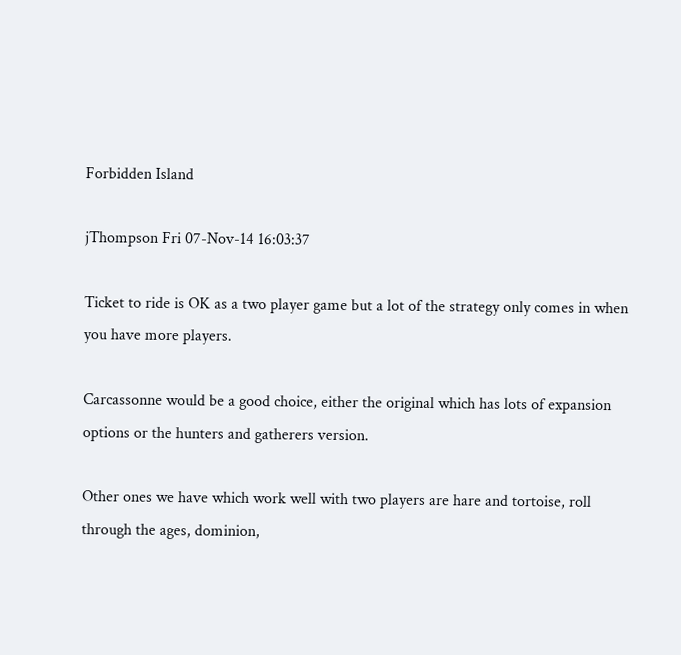Forbidden Island

jThompson Fri 07-Nov-14 16:03:37

Ticket to ride is OK as a two player game but a lot of the strategy only comes in when you have more players.

Carcassonne would be a good choice, either the original which has lots of expansion options or the hunters and gatherers version.

Other ones we have which work well with two players are hare and tortoise, roll through the ages, dominion,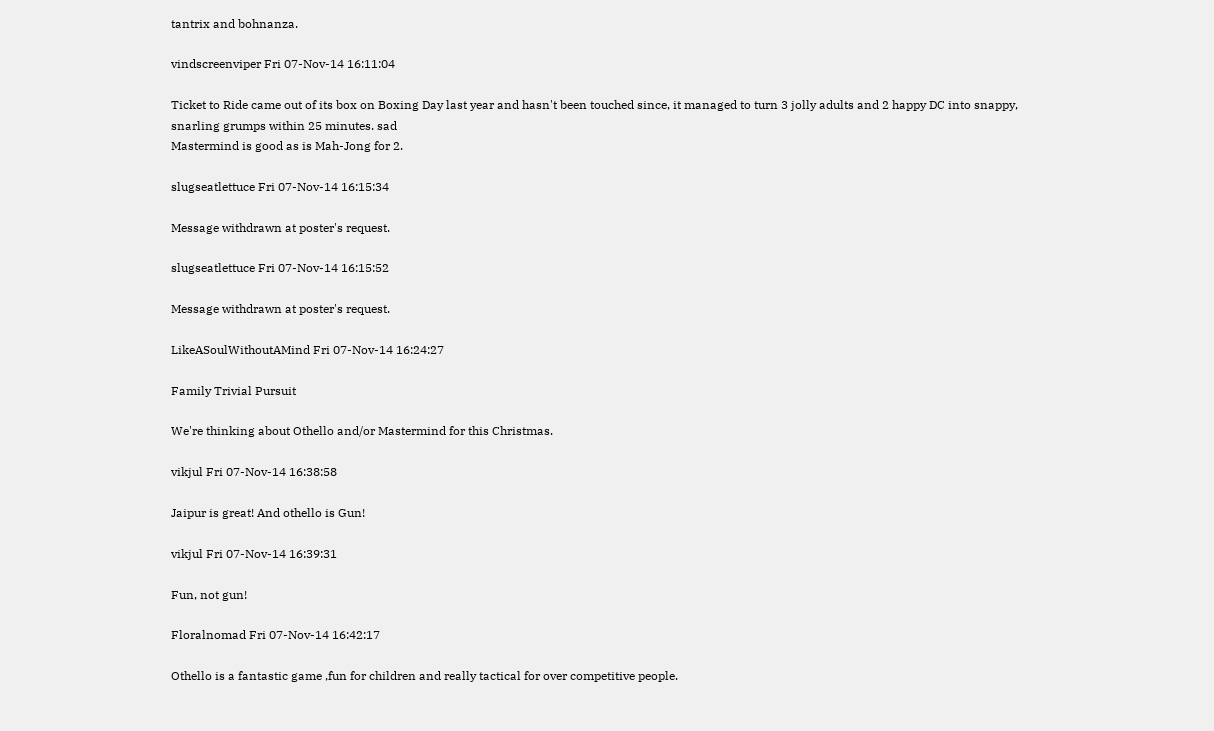tantrix and bohnanza.

vindscreenviper Fri 07-Nov-14 16:11:04

Ticket to Ride came out of its box on Boxing Day last year and hasn't been touched since, it managed to turn 3 jolly adults and 2 happy DC into snappy, snarling grumps within 25 minutes. sad
Mastermind is good as is Mah-Jong for 2.

slugseatlettuce Fri 07-Nov-14 16:15:34

Message withdrawn at poster's request.

slugseatlettuce Fri 07-Nov-14 16:15:52

Message withdrawn at poster's request.

LikeASoulWithoutAMind Fri 07-Nov-14 16:24:27

Family Trivial Pursuit

We're thinking about Othello and/or Mastermind for this Christmas.

vikjul Fri 07-Nov-14 16:38:58

Jaipur is great! And othello is Gun!

vikjul Fri 07-Nov-14 16:39:31

Fun, not gun!

Floralnomad Fri 07-Nov-14 16:42:17

Othello is a fantastic game ,fun for children and really tactical for over competitive people.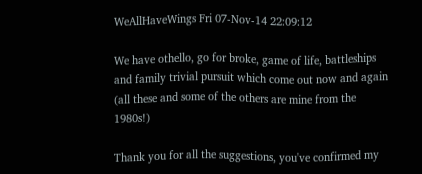WeAllHaveWings Fri 07-Nov-14 22:09:12

We have othello, go for broke, game of life, battleships and family trivial pursuit which come out now and again (all these and some of the others are mine from the 1980s!)

Thank you for all the suggestions, you've confirmed my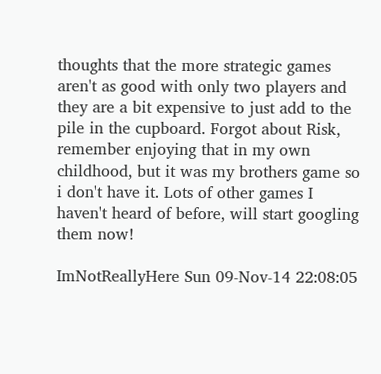thoughts that the more strategic games aren't as good with only two players and they are a bit expensive to just add to the pile in the cupboard. Forgot about Risk, remember enjoying that in my own childhood, but it was my brothers game so i don't have it. Lots of other games I haven't heard of before, will start googling them now!

ImNotReallyHere Sun 09-Nov-14 22:08:05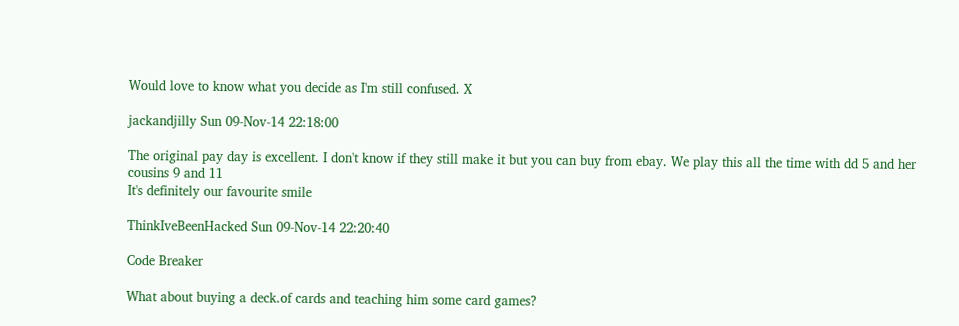Would love to know what you decide as I'm still confused. X

jackandjilly Sun 09-Nov-14 22:18:00

The original pay day is excellent. I don't know if they still make it but you can buy from ebay. We play this all the time with dd 5 and her cousins 9 and 11
It's definitely our favourite smile

ThinkIveBeenHacked Sun 09-Nov-14 22:20:40

Code Breaker

What about buying a deck.of cards and teaching him some card games?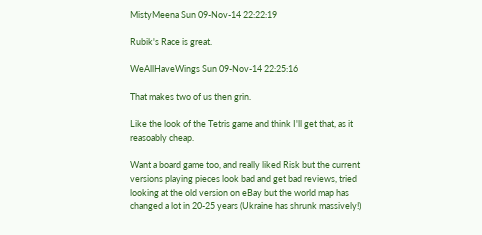MistyMeena Sun 09-Nov-14 22:22:19

Rubik's Race is great.

WeAllHaveWings Sun 09-Nov-14 22:25:16

That makes two of us then grin.

Like the look of the Tetris game and think I'll get that, as it reasoably cheap.

Want a board game too, and really liked Risk but the current versions playing pieces look bad and get bad reviews, tried looking at the old version on eBay but the world map has changed a lot in 20-25 years (Ukraine has shrunk massively!)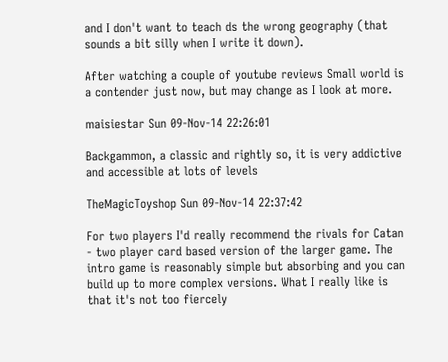and I don't want to teach ds the wrong geography (that sounds a bit silly when I write it down).

After watching a couple of youtube reviews Small world is a contender just now, but may change as I look at more.

maisiestar Sun 09-Nov-14 22:26:01

Backgammon, a classic and rightly so, it is very addictive and accessible at lots of levels

TheMagicToyshop Sun 09-Nov-14 22:37:42

For two players I'd really recommend the rivals for Catan - two player card based version of the larger game. The intro game is reasonably simple but absorbing and you can build up to more complex versions. What I really like is that it's not too fiercely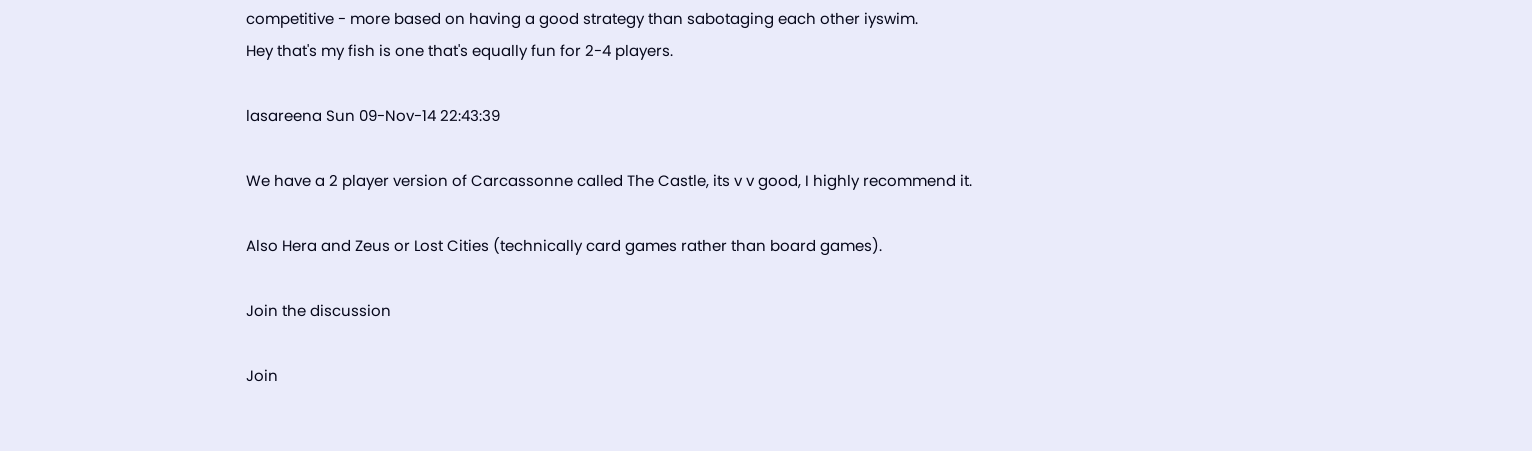competitive - more based on having a good strategy than sabotaging each other iyswim.
Hey that's my fish is one that's equally fun for 2-4 players.

lasareena Sun 09-Nov-14 22:43:39

We have a 2 player version of Carcassonne called The Castle, its v v good, I highly recommend it.

Also Hera and Zeus or Lost Cities (technically card games rather than board games).

Join the discussion

Join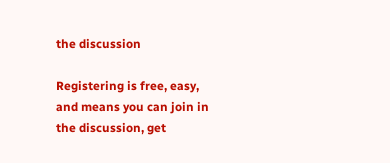the discussion

Registering is free, easy, and means you can join in the discussion, get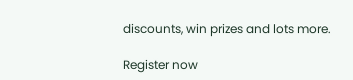discounts, win prizes and lots more.

Register now